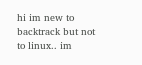hi im new to backtrack but not to linux.. im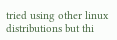tried using other linux distributions but thi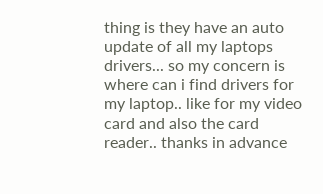thing is they have an auto update of all my laptops drivers... so my concern is where can i find drivers for my laptop.. like for my video card and also the card reader.. thanks in advance